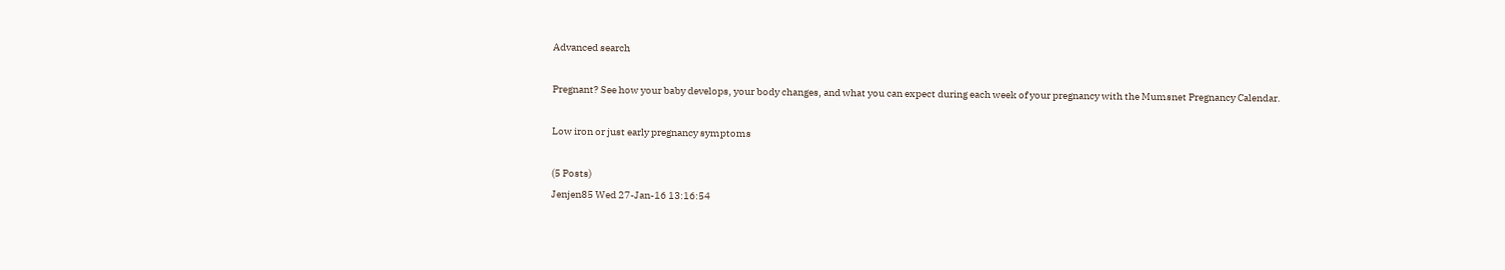Advanced search

Pregnant? See how your baby develops, your body changes, and what you can expect during each week of your pregnancy with the Mumsnet Pregnancy Calendar.

Low iron or just early pregnancy symptoms

(5 Posts)
Jenjen85 Wed 27-Jan-16 13:16:54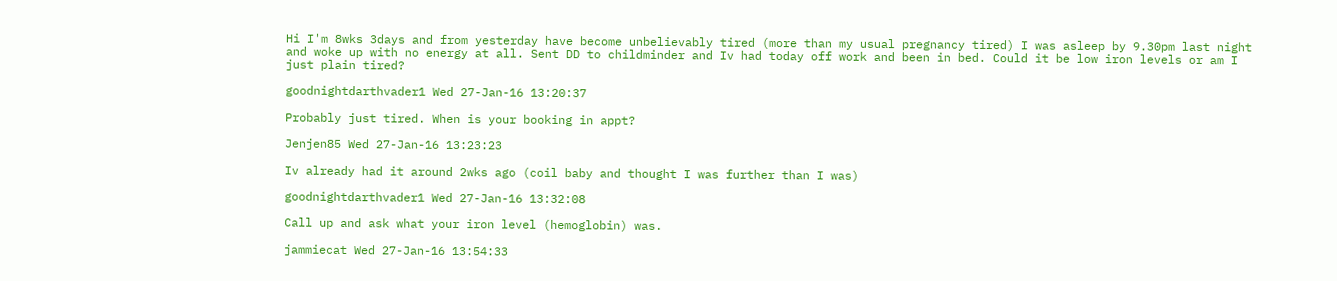Hi I'm 8wks 3days and from yesterday have become unbelievably tired (more than my usual pregnancy tired) I was asleep by 9.30pm last night and woke up with no energy at all. Sent DD to childminder and Iv had today off work and been in bed. Could it be low iron levels or am I just plain tired?

goodnightdarthvader1 Wed 27-Jan-16 13:20:37

Probably just tired. When is your booking in appt?

Jenjen85 Wed 27-Jan-16 13:23:23

Iv already had it around 2wks ago (coil baby and thought I was further than I was)

goodnightdarthvader1 Wed 27-Jan-16 13:32:08

Call up and ask what your iron level (hemoglobin) was.

jammiecat Wed 27-Jan-16 13:54:33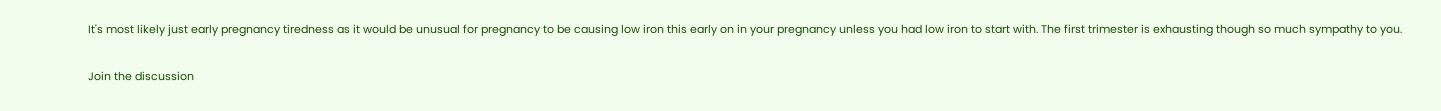It's most likely just early pregnancy tiredness as it would be unusual for pregnancy to be causing low iron this early on in your pregnancy unless you had low iron to start with. The first trimester is exhausting though so much sympathy to you.

Join the discussion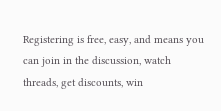Registering is free, easy, and means you can join in the discussion, watch threads, get discounts, win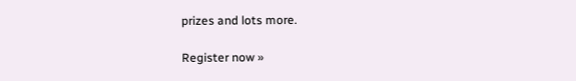prizes and lots more.

Register now »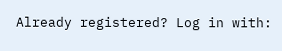Already registered? Log in with: